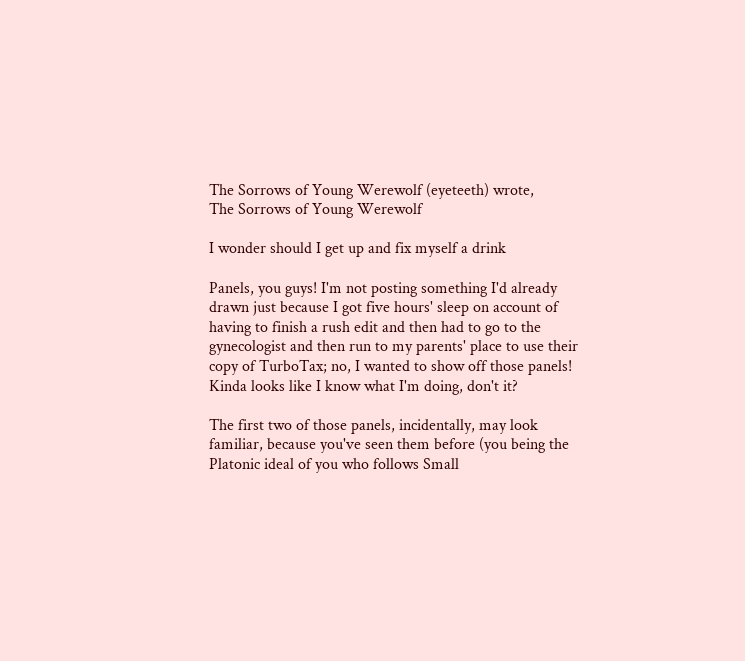The Sorrows of Young Werewolf (eyeteeth) wrote,
The Sorrows of Young Werewolf

I wonder should I get up and fix myself a drink

Panels, you guys! I'm not posting something I'd already drawn just because I got five hours' sleep on account of having to finish a rush edit and then had to go to the gynecologist and then run to my parents' place to use their copy of TurboTax; no, I wanted to show off those panels! Kinda looks like I know what I'm doing, don't it?

The first two of those panels, incidentally, may look familiar, because you've seen them before (you being the Platonic ideal of you who follows Small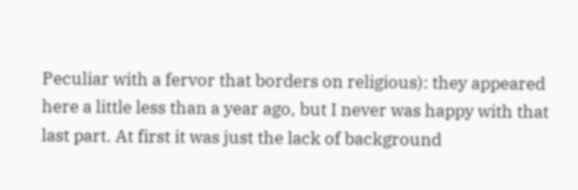Peculiar with a fervor that borders on religious): they appeared here a little less than a year ago, but I never was happy with that last part. At first it was just the lack of background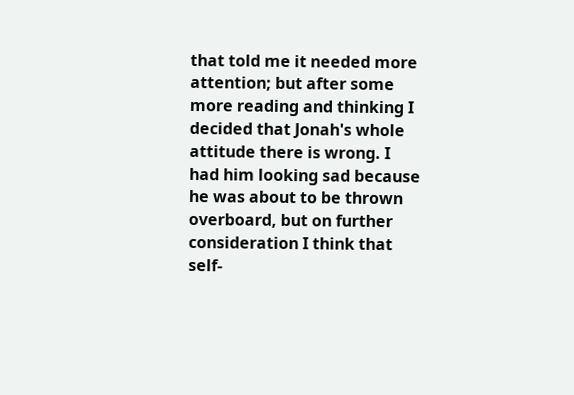that told me it needed more attention; but after some more reading and thinking I decided that Jonah's whole attitude there is wrong. I had him looking sad because he was about to be thrown overboard, but on further consideration I think that self-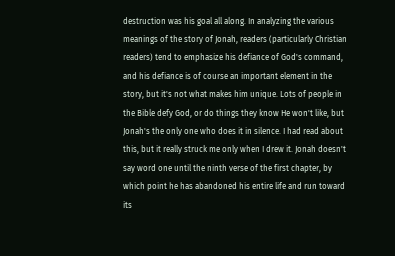destruction was his goal all along. In analyzing the various meanings of the story of Jonah, readers (particularly Christian readers) tend to emphasize his defiance of God's command, and his defiance is of course an important element in the story, but it's not what makes him unique. Lots of people in the Bible defy God, or do things they know He won't like, but Jonah's the only one who does it in silence. I had read about this, but it really struck me only when I drew it. Jonah doesn't say word one until the ninth verse of the first chapter, by which point he has abandoned his entire life and run toward its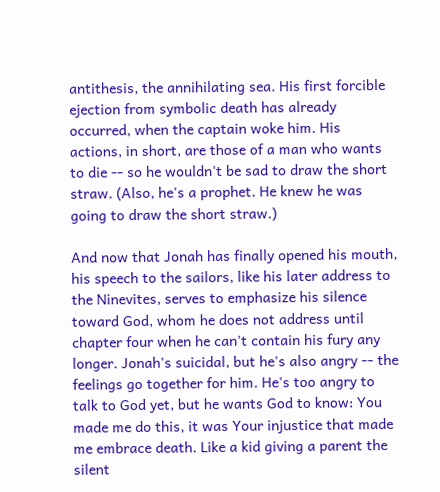antithesis, the annihilating sea. His first forcible ejection from symbolic death has already occurred, when the captain woke him. His actions, in short, are those of a man who wants to die -- so he wouldn't be sad to draw the short straw. (Also, he's a prophet. He knew he was going to draw the short straw.)

And now that Jonah has finally opened his mouth, his speech to the sailors, like his later address to the Ninevites, serves to emphasize his silence toward God, whom he does not address until chapter four when he can't contain his fury any longer. Jonah's suicidal, but he's also angry -- the feelings go together for him. He's too angry to talk to God yet, but he wants God to know: You made me do this, it was Your injustice that made me embrace death. Like a kid giving a parent the silent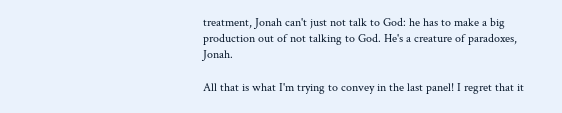treatment, Jonah can't just not talk to God: he has to make a big production out of not talking to God. He's a creature of paradoxes, Jonah.

All that is what I'm trying to convey in the last panel! I regret that it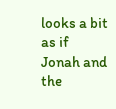looks a bit as if Jonah and the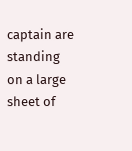captain are standing on a large sheet of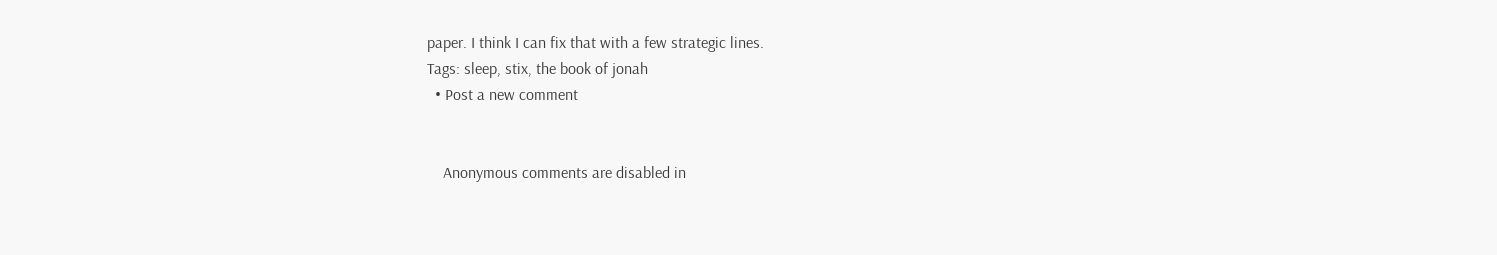paper. I think I can fix that with a few strategic lines.
Tags: sleep, stix, the book of jonah
  • Post a new comment


    Anonymous comments are disabled in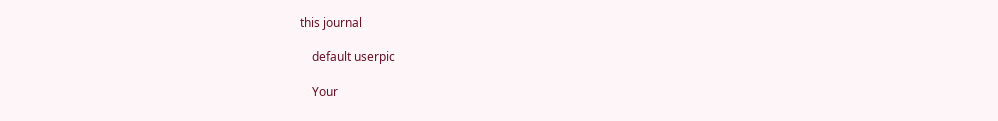this journal

    default userpic

    Your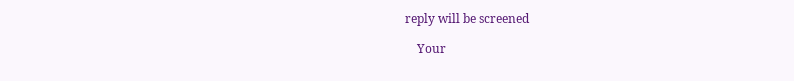reply will be screened

    Your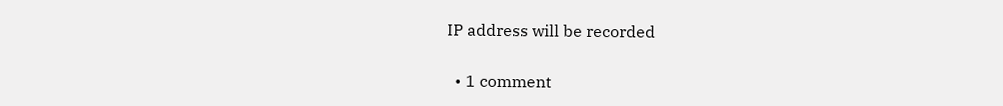IP address will be recorded

  • 1 comment